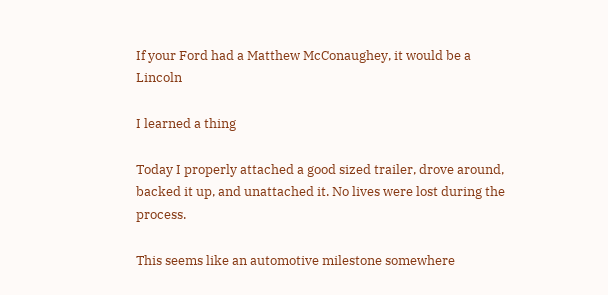If your Ford had a Matthew McConaughey, it would be a Lincoln

I learned a thing

Today I properly attached a good sized trailer, drove around, backed it up, and unattached it. No lives were lost during the process.

This seems like an automotive milestone somewhere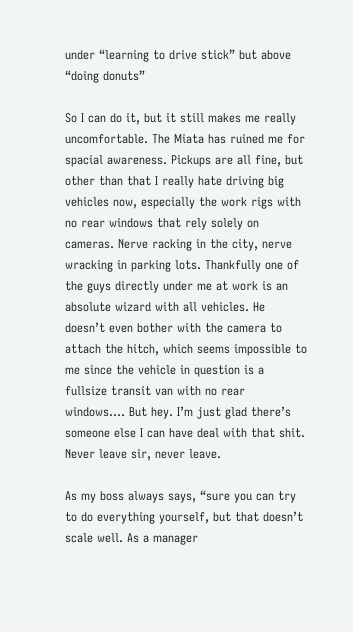under “learning to drive stick” but above “doing donuts”

So I can do it, but it still makes me really uncomfortable. The Miata has ruined me for spacial awareness. Pickups are all fine, but other than that I really hate driving big vehicles now, especially the work rigs with no rear windows that rely solely on cameras. Nerve racking in the city, nerve wracking in parking lots. Thankfully one of the guys directly under me at work is an absolute wizard with all vehicles. He doesn’t even bother with the camera to attach the hitch, which seems impossible to me since the vehicle in question is a fullsize transit van with no rear windows.... But hey. I’m just glad there’s someone else I can have deal with that shit. Never leave sir, never leave.

As my boss always says, “sure you can try to do everything yourself, but that doesn’t scale well. As a manager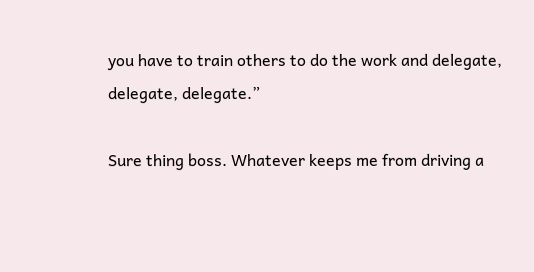you have to train others to do the work and delegate, delegate, delegate.”

Sure thing boss. Whatever keeps me from driving a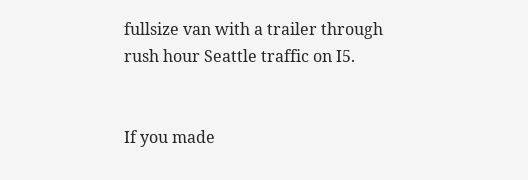fullsize van with a trailer through rush hour Seattle traffic on I5.


If you made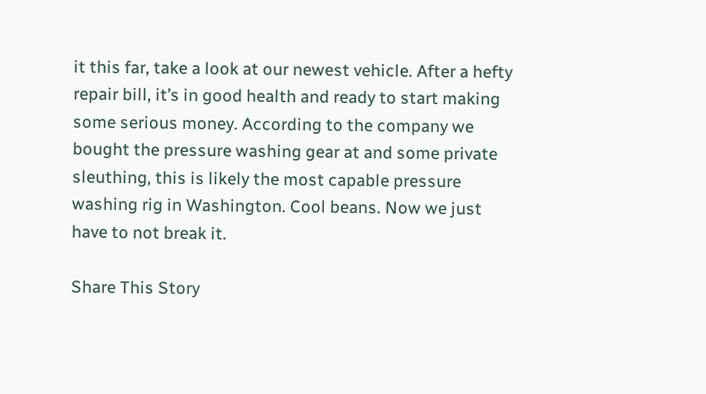it this far, take a look at our newest vehicle. After a hefty repair bill, it’s in good health and ready to start making some serious money. According to the company we bought the pressure washing gear at and some private sleuthing, this is likely the most capable pressure washing rig in Washington. Cool beans. Now we just have to not break it.

Share This Story